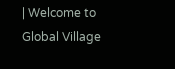| Welcome to Global Village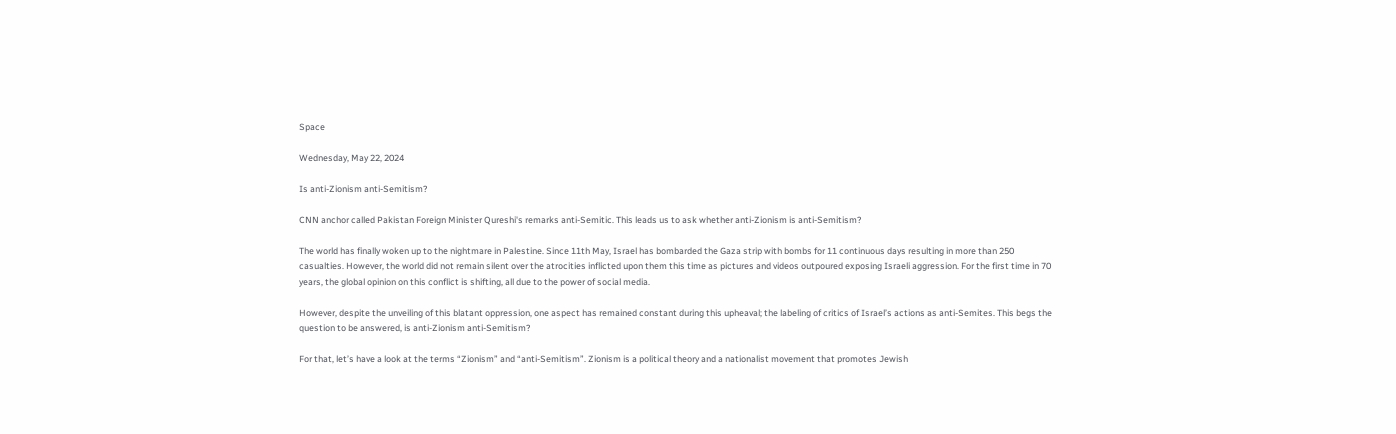Space

Wednesday, May 22, 2024

Is anti-Zionism anti-Semitism?

CNN anchor called Pakistan Foreign Minister Qureshi's remarks anti-Semitic. This leads us to ask whether anti-Zionism is anti-Semitism?

The world has finally woken up to the nightmare in Palestine. Since 11th May, Israel has bombarded the Gaza strip with bombs for 11 continuous days resulting in more than 250 casualties. However, the world did not remain silent over the atrocities inflicted upon them this time as pictures and videos outpoured exposing Israeli aggression. For the first time in 70 years, the global opinion on this conflict is shifting, all due to the power of social media.

However, despite the unveiling of this blatant oppression, one aspect has remained constant during this upheaval; the labeling of critics of Israel’s actions as anti-Semites. This begs the question to be answered, is anti-Zionism anti-Semitism?

For that, let’s have a look at the terms “Zionism” and “anti-Semitism”. Zionism is a political theory and a nationalist movement that promotes Jewish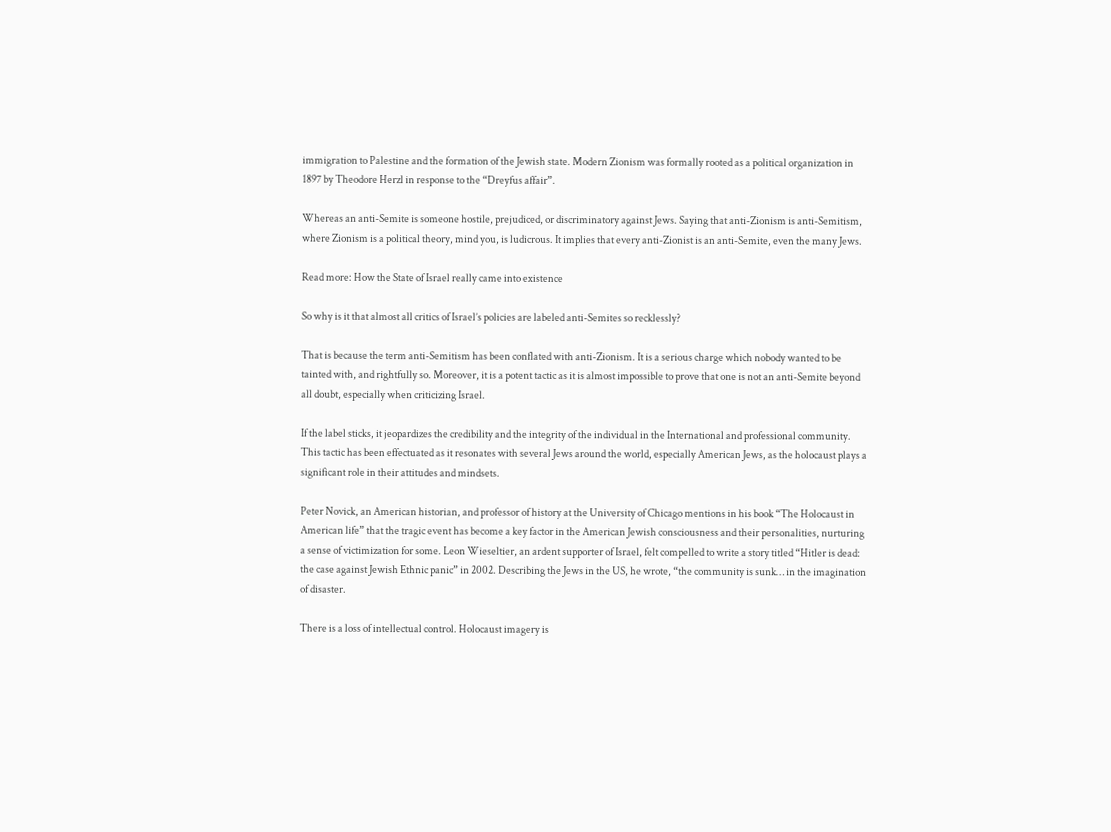immigration to Palestine and the formation of the Jewish state. Modern Zionism was formally rooted as a political organization in 1897 by Theodore Herzl in response to the “Dreyfus affair”.

Whereas an anti-Semite is someone hostile, prejudiced, or discriminatory against Jews. Saying that anti-Zionism is anti-Semitism, where Zionism is a political theory, mind you, is ludicrous. It implies that every anti-Zionist is an anti-Semite, even the many Jews.

Read more: How the State of Israel really came into existence

So why is it that almost all critics of Israel’s policies are labeled anti-Semites so recklessly?

That is because the term anti-Semitism has been conflated with anti-Zionism. It is a serious charge which nobody wanted to be tainted with, and rightfully so. Moreover, it is a potent tactic as it is almost impossible to prove that one is not an anti-Semite beyond all doubt, especially when criticizing Israel.

If the label sticks, it jeopardizes the credibility and the integrity of the individual in the International and professional community. This tactic has been effectuated as it resonates with several Jews around the world, especially American Jews, as the holocaust plays a significant role in their attitudes and mindsets.

Peter Novick, an American historian, and professor of history at the University of Chicago mentions in his book “The Holocaust in American life” that the tragic event has become a key factor in the American Jewish consciousness and their personalities, nurturing a sense of victimization for some. Leon Wieseltier, an ardent supporter of Israel, felt compelled to write a story titled “Hitler is dead: the case against Jewish Ethnic panic” in 2002. Describing the Jews in the US, he wrote, “the community is sunk… in the imagination of disaster.

There is a loss of intellectual control. Holocaust imagery is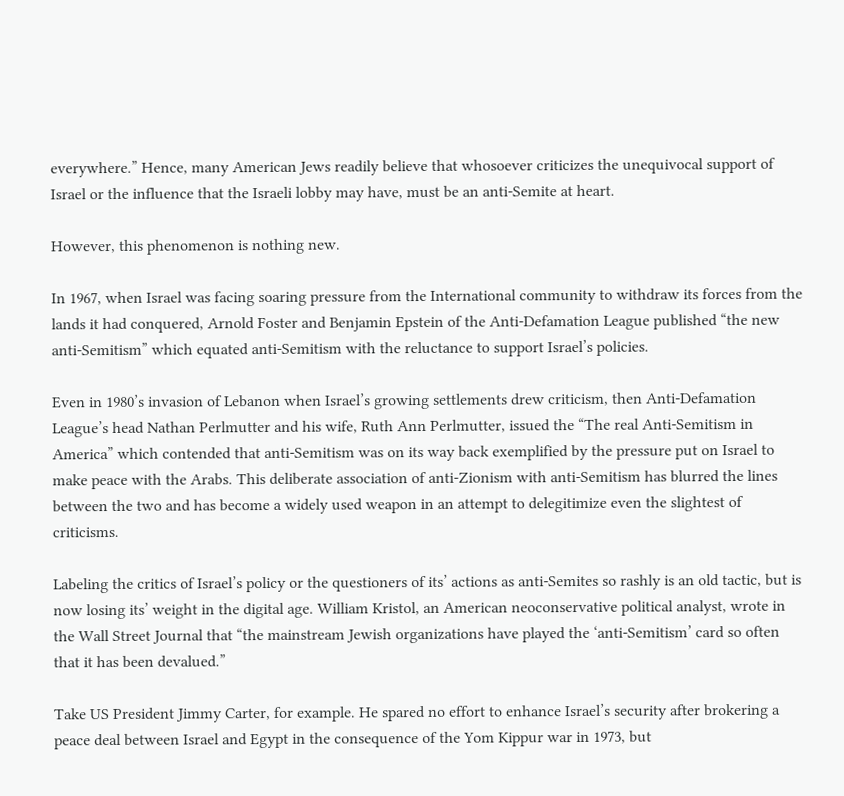everywhere.” Hence, many American Jews readily believe that whosoever criticizes the unequivocal support of Israel or the influence that the Israeli lobby may have, must be an anti-Semite at heart.

However, this phenomenon is nothing new.

In 1967, when Israel was facing soaring pressure from the International community to withdraw its forces from the lands it had conquered, Arnold Foster and Benjamin Epstein of the Anti-Defamation League published “the new anti-Semitism” which equated anti-Semitism with the reluctance to support Israel’s policies.

Even in 1980’s invasion of Lebanon when Israel’s growing settlements drew criticism, then Anti-Defamation League’s head Nathan Perlmutter and his wife, Ruth Ann Perlmutter, issued the “The real Anti-Semitism in America” which contended that anti-Semitism was on its way back exemplified by the pressure put on Israel to make peace with the Arabs. This deliberate association of anti-Zionism with anti-Semitism has blurred the lines between the two and has become a widely used weapon in an attempt to delegitimize even the slightest of criticisms.

Labeling the critics of Israel’s policy or the questioners of its’ actions as anti-Semites so rashly is an old tactic, but is now losing its’ weight in the digital age. William Kristol, an American neoconservative political analyst, wrote in the Wall Street Journal that “the mainstream Jewish organizations have played the ‘anti-Semitism’ card so often that it has been devalued.”

Take US President Jimmy Carter, for example. He spared no effort to enhance Israel’s security after brokering a peace deal between Israel and Egypt in the consequence of the Yom Kippur war in 1973, but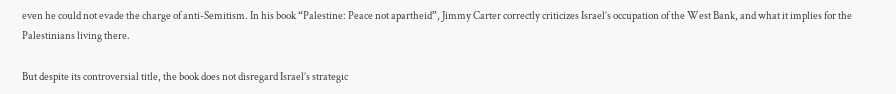even he could not evade the charge of anti-Semitism. In his book “Palestine: Peace not apartheid”, Jimmy Carter correctly criticizes Israel’s occupation of the West Bank, and what it implies for the Palestinians living there.

But despite its controversial title, the book does not disregard Israel’s strategic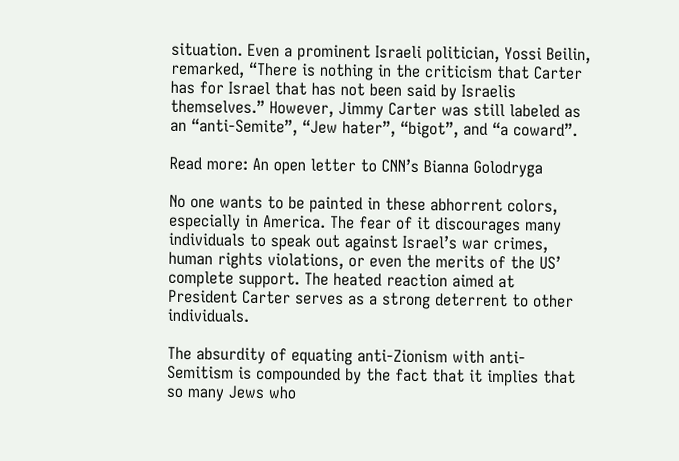situation. Even a prominent Israeli politician, Yossi Beilin, remarked, “There is nothing in the criticism that Carter has for Israel that has not been said by Israelis themselves.” However, Jimmy Carter was still labeled as an “anti-Semite”, “Jew hater”, “bigot”, and “a coward”.

Read more: An open letter to CNN’s Bianna Golodryga

No one wants to be painted in these abhorrent colors, especially in America. The fear of it discourages many individuals to speak out against Israel’s war crimes, human rights violations, or even the merits of the US’ complete support. The heated reaction aimed at President Carter serves as a strong deterrent to other individuals.

The absurdity of equating anti-Zionism with anti-Semitism is compounded by the fact that it implies that so many Jews who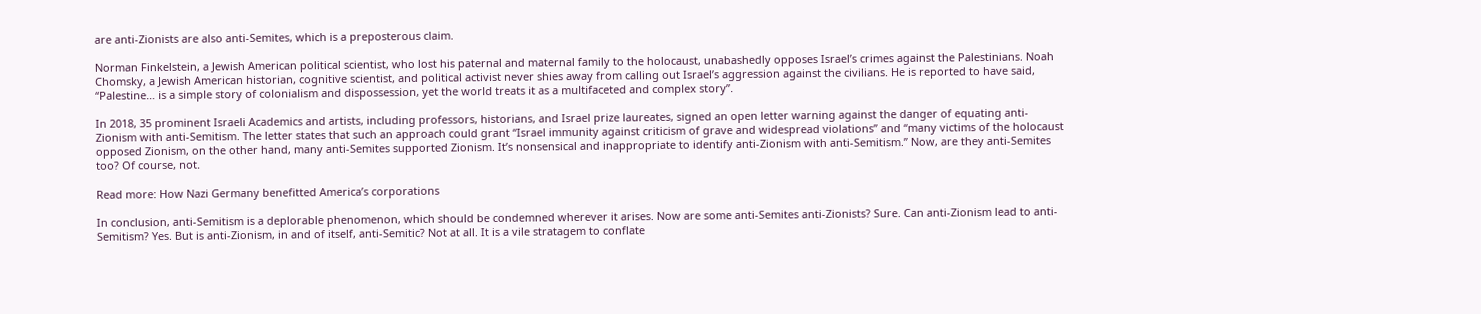are anti-Zionists are also anti-Semites, which is a preposterous claim.

Norman Finkelstein, a Jewish American political scientist, who lost his paternal and maternal family to the holocaust, unabashedly opposes Israel’s crimes against the Palestinians. Noah Chomsky, a Jewish American historian, cognitive scientist, and political activist never shies away from calling out Israel’s aggression against the civilians. He is reported to have said, “Palestine… is a simple story of colonialism and dispossession, yet the world treats it as a multifaceted and complex story”.

In 2018, 35 prominent Israeli Academics and artists, including professors, historians, and Israel prize laureates, signed an open letter warning against the danger of equating anti-Zionism with anti-Semitism. The letter states that such an approach could grant “Israel immunity against criticism of grave and widespread violations” and “many victims of the holocaust opposed Zionism, on the other hand, many anti-Semites supported Zionism. It’s nonsensical and inappropriate to identify anti-Zionism with anti-Semitism.” Now, are they anti-Semites too? Of course, not.

Read more: How Nazi Germany benefitted America’s corporations

In conclusion, anti-Semitism is a deplorable phenomenon, which should be condemned wherever it arises. Now are some anti-Semites anti-Zionists? Sure. Can anti-Zionism lead to anti-Semitism? Yes. But is anti-Zionism, in and of itself, anti-Semitic? Not at all. It is a vile stratagem to conflate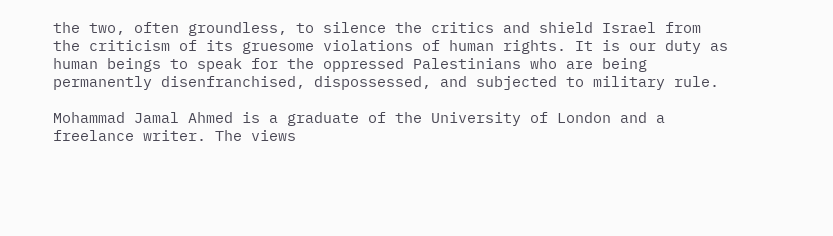the two, often groundless, to silence the critics and shield Israel from the criticism of its gruesome violations of human rights. It is our duty as human beings to speak for the oppressed Palestinians who are being permanently disenfranchised, dispossessed, and subjected to military rule.

Mohammad Jamal Ahmed is a graduate of the University of London and a freelance writer. The views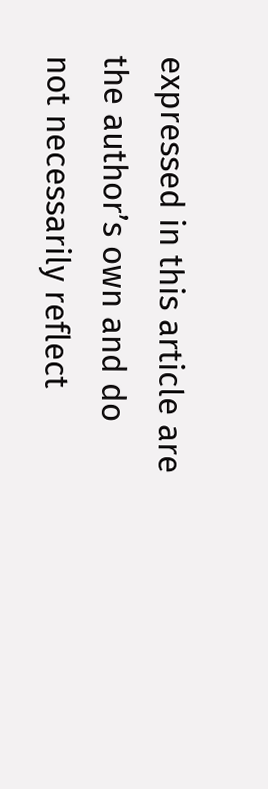expressed in this article are the author’s own and do not necessarily reflect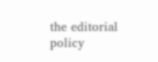the editorial policy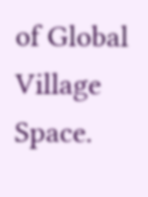of Global Village Space.